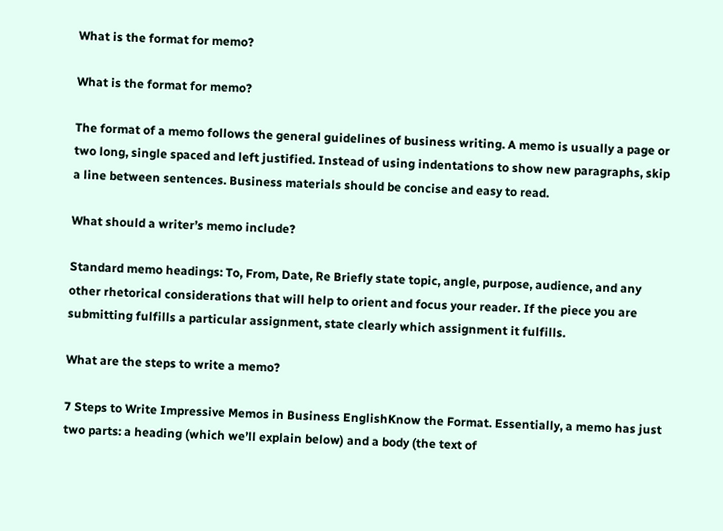What is the format for memo?

What is the format for memo?

The format of a memo follows the general guidelines of business writing. A memo is usually a page or two long, single spaced and left justified. Instead of using indentations to show new paragraphs, skip a line between sentences. Business materials should be concise and easy to read.

What should a writer’s memo include?

Standard memo headings: To, From, Date, Re Briefly state topic, angle, purpose, audience, and any other rhetorical considerations that will help to orient and focus your reader. If the piece you are submitting fulfills a particular assignment, state clearly which assignment it fulfills.

What are the steps to write a memo?

7 Steps to Write Impressive Memos in Business EnglishKnow the Format. Essentially, a memo has just two parts: a heading (which we’ll explain below) and a body (the text of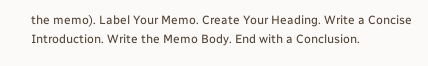the memo). Label Your Memo. Create Your Heading. Write a Concise Introduction. Write the Memo Body. End with a Conclusion.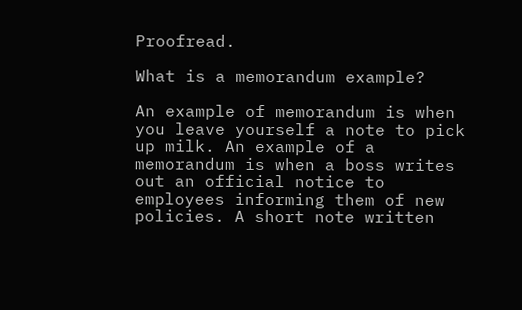Proofread.

What is a memorandum example?

An example of memorandum is when you leave yourself a note to pick up milk. An example of a memorandum is when a boss writes out an official notice to employees informing them of new policies. A short note written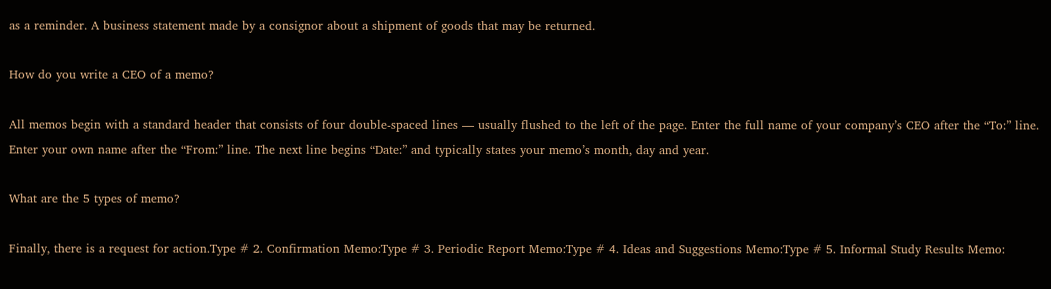as a reminder. A business statement made by a consignor about a shipment of goods that may be returned.

How do you write a CEO of a memo?

All memos begin with a standard header that consists of four double-spaced lines — usually flushed to the left of the page. Enter the full name of your company’s CEO after the “To:” line. Enter your own name after the “From:” line. The next line begins “Date:” and typically states your memo’s month, day and year.

What are the 5 types of memo?

Finally, there is a request for action.Type # 2. Confirmation Memo:Type # 3. Periodic Report Memo:Type # 4. Ideas and Suggestions Memo:Type # 5. Informal Study Results Memo: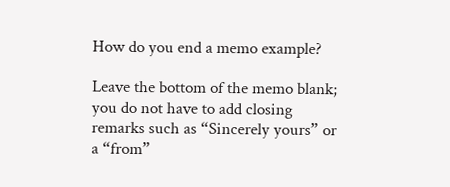How do you end a memo example?

Leave the bottom of the memo blank; you do not have to add closing remarks such as “Sincerely yours” or a “from”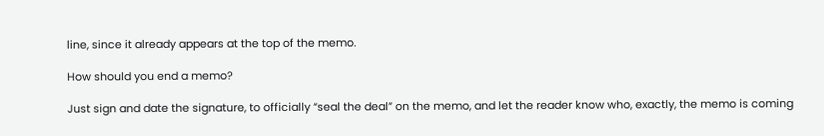line, since it already appears at the top of the memo.

How should you end a memo?

Just sign and date the signature, to officially “seal the deal” on the memo, and let the reader know who, exactly, the memo is coming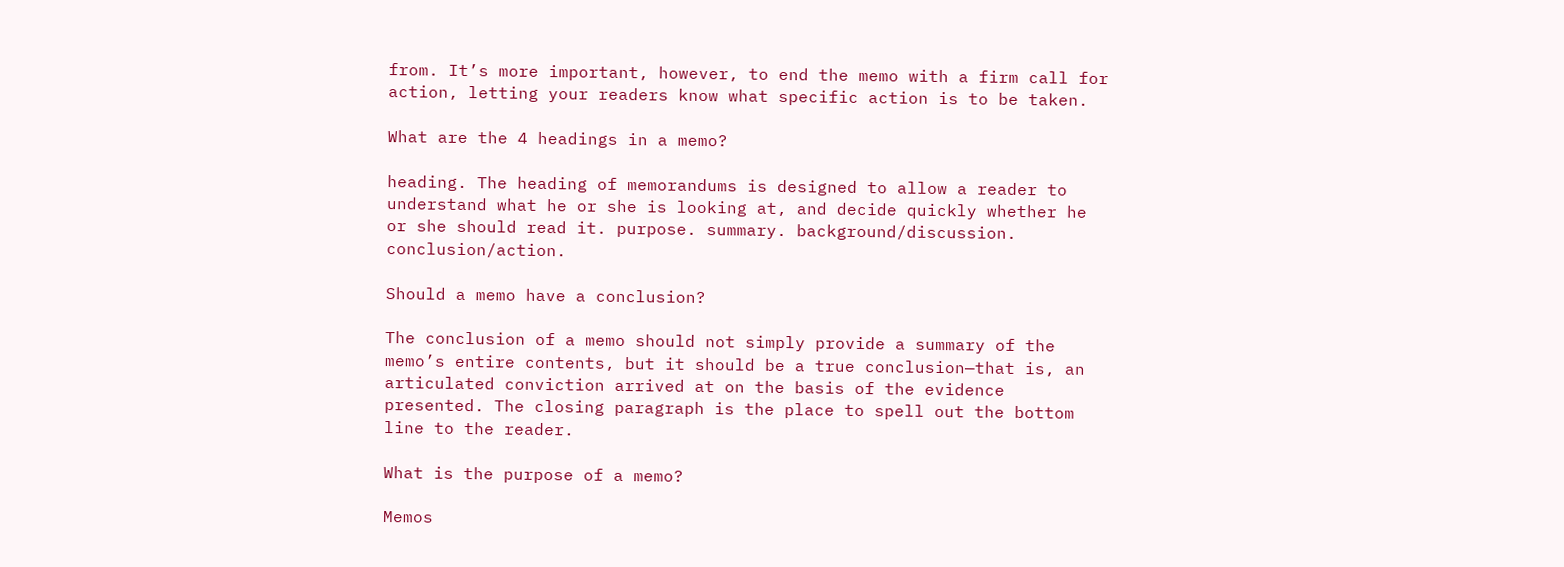from. It’s more important, however, to end the memo with a firm call for action, letting your readers know what specific action is to be taken.

What are the 4 headings in a memo?

heading. The heading of memorandums is designed to allow a reader to understand what he or she is looking at, and decide quickly whether he or she should read it. purpose. summary. background/discussion. conclusion/action.

Should a memo have a conclusion?

The conclusion of a memo should not simply provide a summary of the memo’s entire contents, but it should be a true conclusion—that is, an articulated conviction arrived at on the basis of the evidence presented. The closing paragraph is the place to spell out the bottom line to the reader.

What is the purpose of a memo?

Memos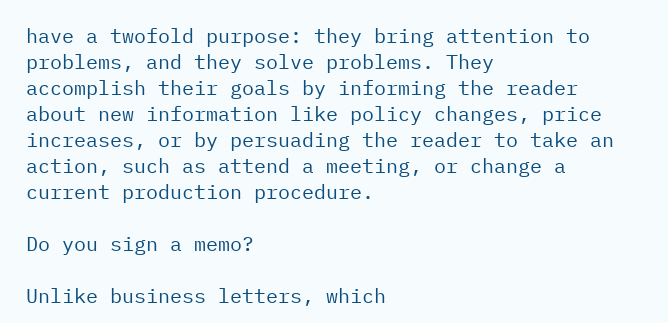have a twofold purpose: they bring attention to problems, and they solve problems. They accomplish their goals by informing the reader about new information like policy changes, price increases, or by persuading the reader to take an action, such as attend a meeting, or change a current production procedure.

Do you sign a memo?

Unlike business letters, which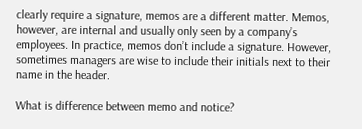clearly require a signature, memos are a different matter. Memos, however, are internal and usually only seen by a company’s employees. In practice, memos don’t include a signature. However, sometimes managers are wise to include their initials next to their name in the header.

What is difference between memo and notice?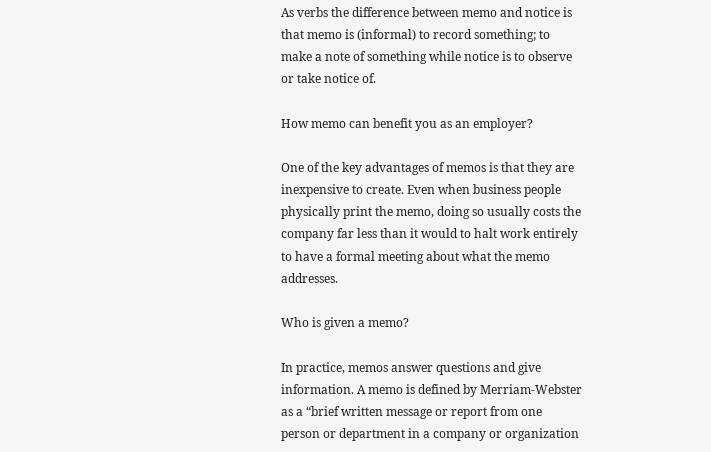As verbs the difference between memo and notice is that memo is (informal) to record something; to make a note of something while notice is to observe or take notice of.

How memo can benefit you as an employer?

One of the key advantages of memos is that they are inexpensive to create. Even when business people physically print the memo, doing so usually costs the company far less than it would to halt work entirely to have a formal meeting about what the memo addresses.

Who is given a memo?

In practice, memos answer questions and give information. A memo is defined by Merriam-Webster as a “brief written message or report from one person or department in a company or organization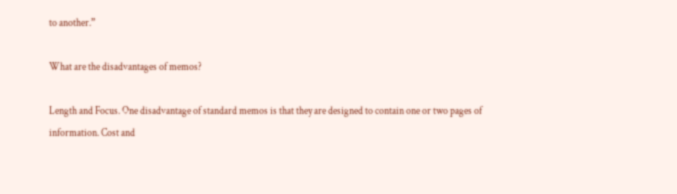to another.”

What are the disadvantages of memos?

Length and Focus. One disadvantage of standard memos is that they are designed to contain one or two pages of information. Cost and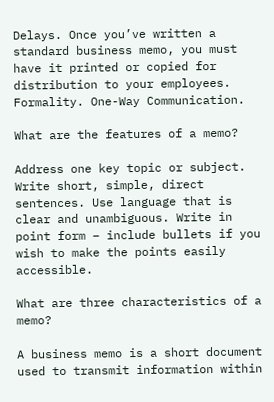Delays. Once you’ve written a standard business memo, you must have it printed or copied for distribution to your employees. Formality. One-Way Communication.

What are the features of a memo?

Address one key topic or subject. Write short, simple, direct sentences. Use language that is clear and unambiguous. Write in point form – include bullets if you wish to make the points easily accessible.

What are three characteristics of a memo?

A business memo is a short document used to transmit information within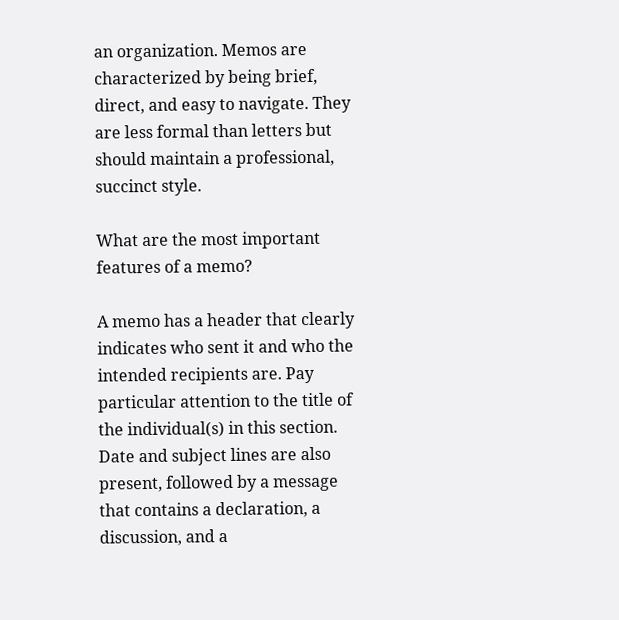an organization. Memos are characterized by being brief, direct, and easy to navigate. They are less formal than letters but should maintain a professional, succinct style.

What are the most important features of a memo?

A memo has a header that clearly indicates who sent it and who the intended recipients are. Pay particular attention to the title of the individual(s) in this section. Date and subject lines are also present, followed by a message that contains a declaration, a discussion, and a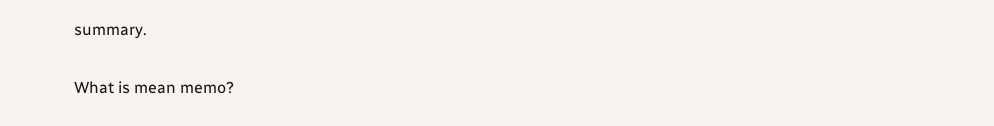summary.

What is mean memo?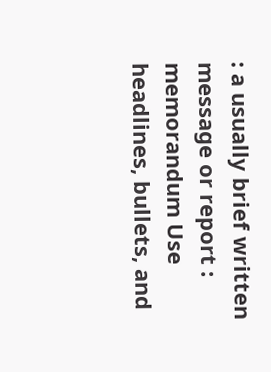: a usually brief written message or report : memorandum Use headlines, bullets, and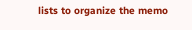lists to organize the memo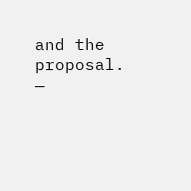and the proposal. —